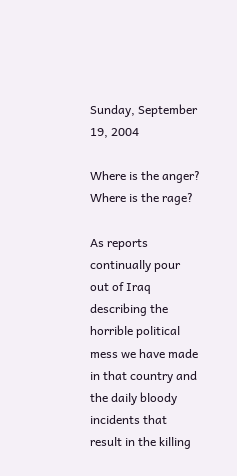Sunday, September 19, 2004

Where is the anger? Where is the rage?

As reports continually pour out of Iraq describing the horrible political mess we have made in that country and the daily bloody incidents that result in the killing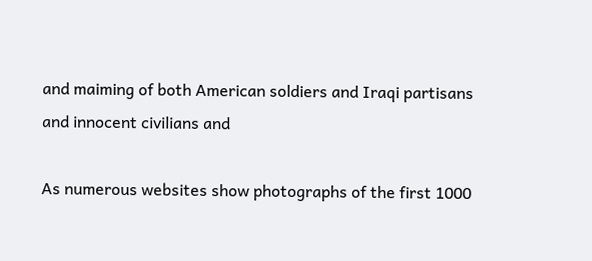and maiming of both American soldiers and Iraqi partisans and innocent civilians and

As numerous websites show photographs of the first 1000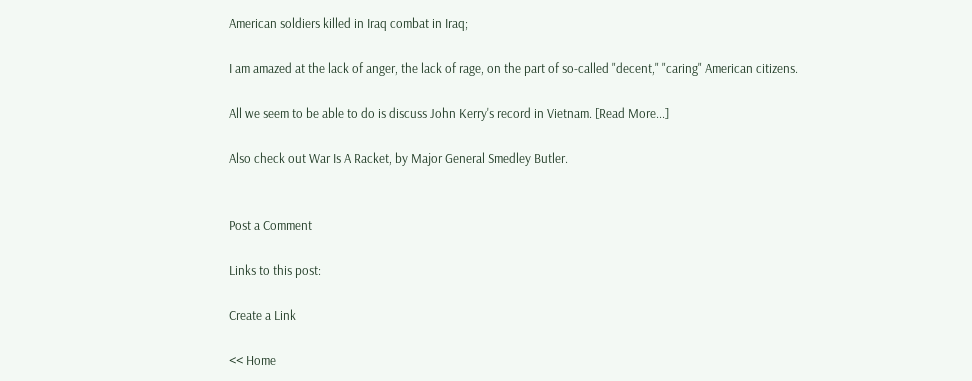American soldiers killed in Iraq combat in Iraq;

I am amazed at the lack of anger, the lack of rage, on the part of so-called "decent," "caring" American citizens.

All we seem to be able to do is discuss John Kerry's record in Vietnam. [Read More...]

Also check out War Is A Racket, by Major General Smedley Butler.


Post a Comment

Links to this post:

Create a Link

<< Home